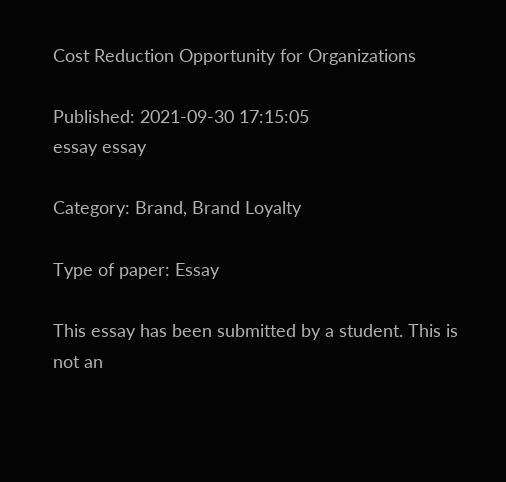Cost Reduction Opportunity for Organizations

Published: 2021-09-30 17:15:05
essay essay

Category: Brand, Brand Loyalty

Type of paper: Essay

This essay has been submitted by a student. This is not an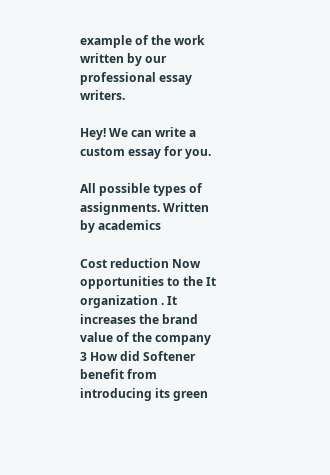example of the work written by our professional essay writers.

Hey! We can write a custom essay for you.

All possible types of assignments. Written by academics

Cost reduction Now opportunities to the It organization . It increases the brand value of the company 3 How did Softener benefit from introducing its green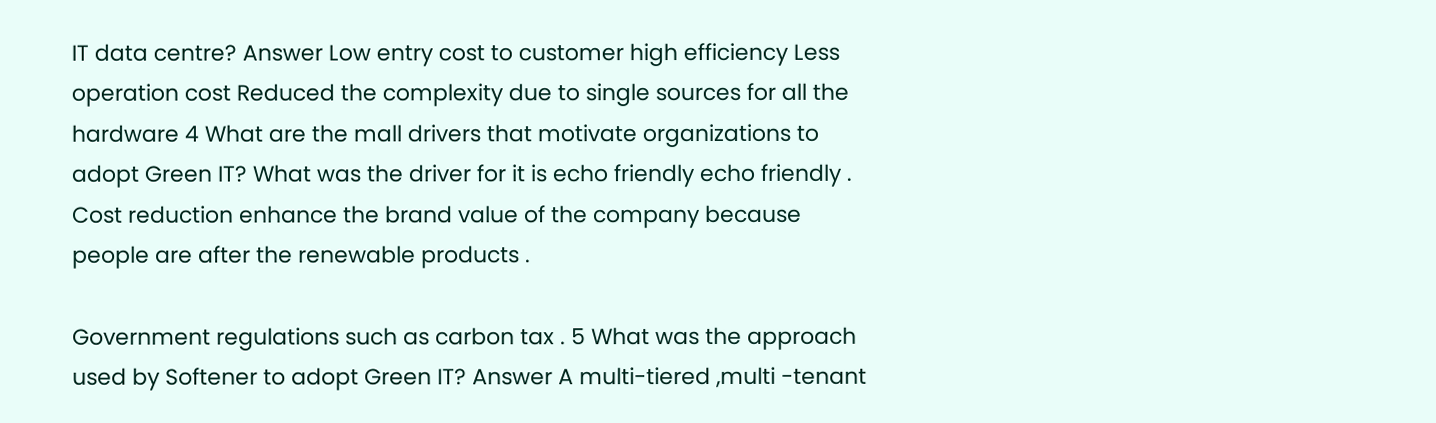IT data centre? Answer Low entry cost to customer high efficiency Less operation cost Reduced the complexity due to single sources for all the hardware 4 What are the mall drivers that motivate organizations to adopt Green IT? What was the driver for it is echo friendly echo friendly . Cost reduction enhance the brand value of the company because people are after the renewable products .

Government regulations such as carbon tax . 5 What was the approach used by Softener to adopt Green IT? Answer A multi-tiered ,multi -tenant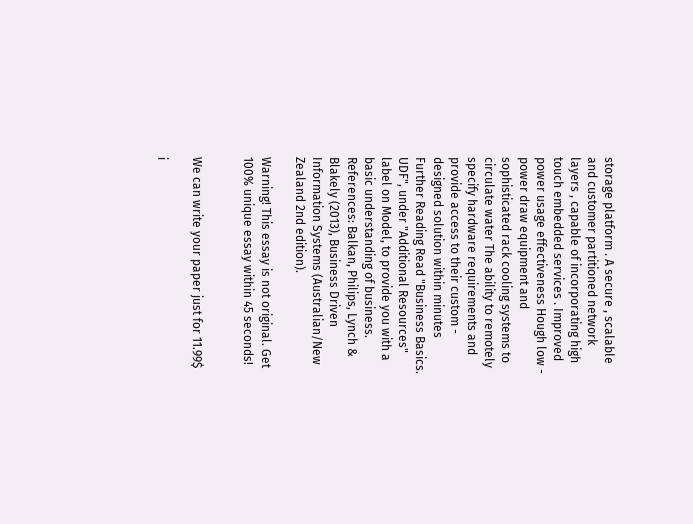storage platform . A secure , scalable and customer partitioned network layers , capable of incorporating high touch embedded services . Improved power usage effectiveness Hough low - power draw equipment and sophisticated rack cooling systems to circulate water The ability to remotely specify hardware requirements and provide access to their custom - designed solution within minutes Further Reading Read "Business Basics. UDF", under "Additional Resources" label on Model, to provide you with a basic understanding of business. References: Balkan, Philips, Lynch & Blakely (2013), Business Driven Information Systems (Australian/New Zealand 2nd edition).

Warning! This essay is not original. Get 100% unique essay within 45 seconds!


We can write your paper just for 11.99$

i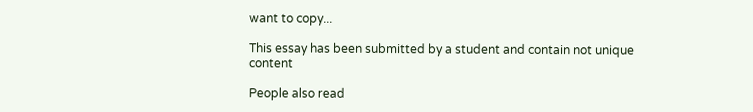want to copy...

This essay has been submitted by a student and contain not unique content

People also read